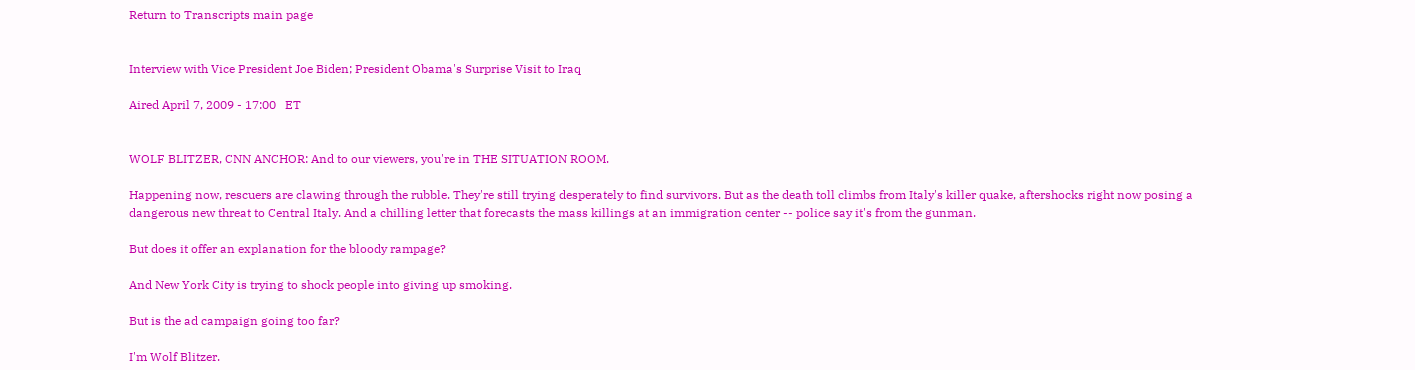Return to Transcripts main page


Interview with Vice President Joe Biden; President Obama's Surprise Visit to Iraq

Aired April 7, 2009 - 17:00   ET


WOLF BLITZER, CNN ANCHOR: And to our viewers, you're in THE SITUATION ROOM.

Happening now, rescuers are clawing through the rubble. They're still trying desperately to find survivors. But as the death toll climbs from Italy's killer quake, aftershocks right now posing a dangerous new threat to Central Italy. And a chilling letter that forecasts the mass killings at an immigration center -- police say it's from the gunman.

But does it offer an explanation for the bloody rampage?

And New York City is trying to shock people into giving up smoking.

But is the ad campaign going too far?

I'm Wolf Blitzer.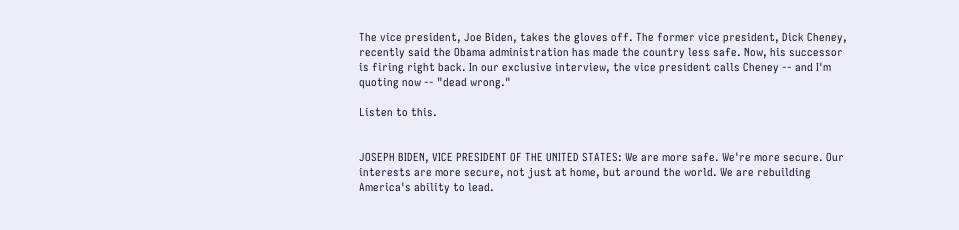The vice president, Joe Biden, takes the gloves off. The former vice president, Dick Cheney, recently said the Obama administration has made the country less safe. Now, his successor is firing right back. In our exclusive interview, the vice president calls Cheney -- and I'm quoting now -- "dead wrong."

Listen to this.


JOSEPH BIDEN, VICE PRESIDENT OF THE UNITED STATES: We are more safe. We're more secure. Our interests are more secure, not just at home, but around the world. We are rebuilding America's ability to lead.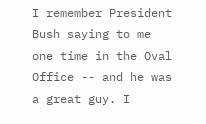I remember President Bush saying to me one time in the Oval Office -- and he was a great guy. I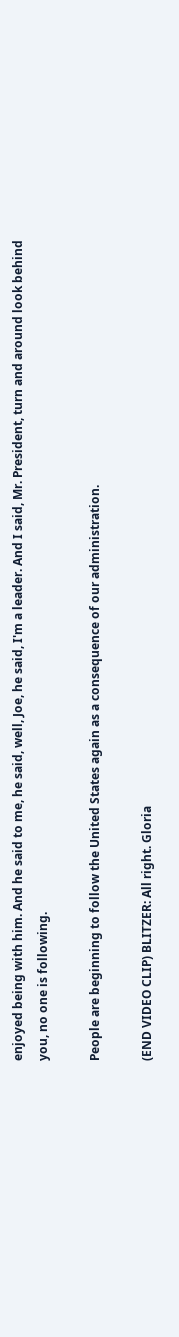enjoyed being with him. And he said to me, he said, well, Joe, he said, I'm a leader. And I said, Mr. President, turn and around look behind you, no one is following.

People are beginning to follow the United States again as a consequence of our administration.

(END VIDEO CLIP) BLITZER: All right. Gloria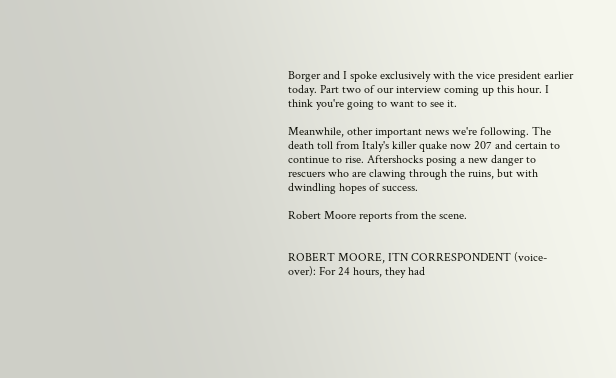Borger and I spoke exclusively with the vice president earlier today. Part two of our interview coming up this hour. I think you're going to want to see it.

Meanwhile, other important news we're following. The death toll from Italy's killer quake now 207 and certain to continue to rise. Aftershocks posing a new danger to rescuers who are clawing through the ruins, but with dwindling hopes of success.

Robert Moore reports from the scene.


ROBERT MOORE, ITN CORRESPONDENT (voice-over): For 24 hours, they had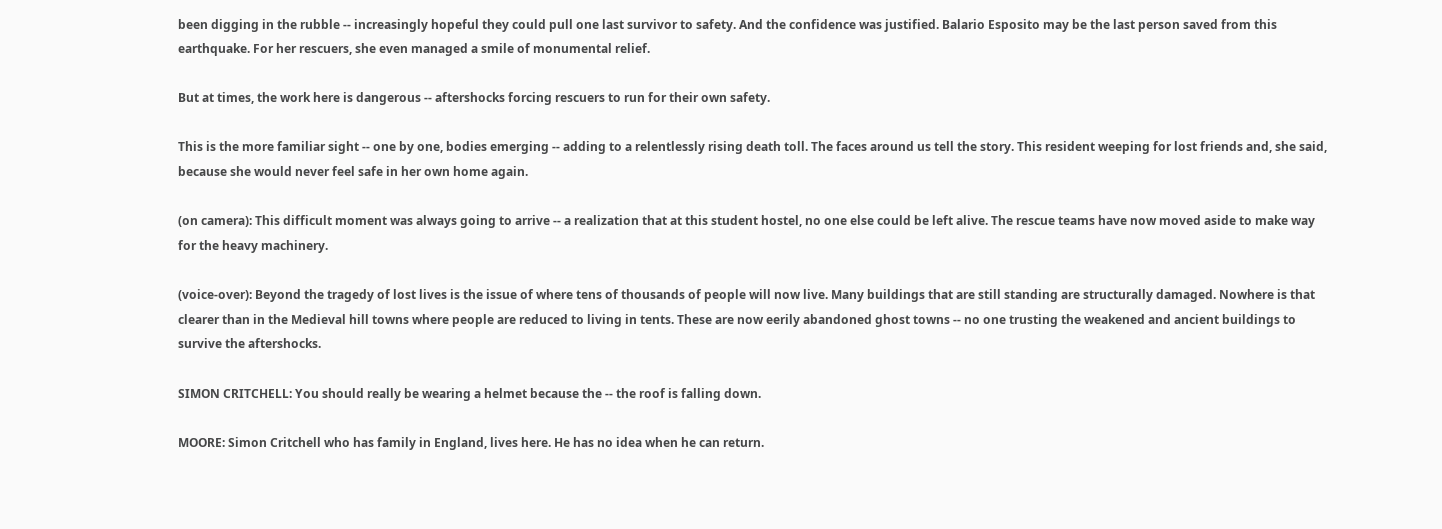been digging in the rubble -- increasingly hopeful they could pull one last survivor to safety. And the confidence was justified. Balario Esposito may be the last person saved from this earthquake. For her rescuers, she even managed a smile of monumental relief.

But at times, the work here is dangerous -- aftershocks forcing rescuers to run for their own safety.

This is the more familiar sight -- one by one, bodies emerging -- adding to a relentlessly rising death toll. The faces around us tell the story. This resident weeping for lost friends and, she said, because she would never feel safe in her own home again.

(on camera): This difficult moment was always going to arrive -- a realization that at this student hostel, no one else could be left alive. The rescue teams have now moved aside to make way for the heavy machinery.

(voice-over): Beyond the tragedy of lost lives is the issue of where tens of thousands of people will now live. Many buildings that are still standing are structurally damaged. Nowhere is that clearer than in the Medieval hill towns where people are reduced to living in tents. These are now eerily abandoned ghost towns -- no one trusting the weakened and ancient buildings to survive the aftershocks.

SIMON CRITCHELL: You should really be wearing a helmet because the -- the roof is falling down.

MOORE: Simon Critchell who has family in England, lives here. He has no idea when he can return.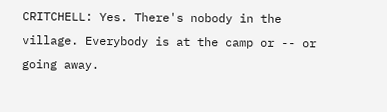CRITCHELL: Yes. There's nobody in the village. Everybody is at the camp or -- or going away.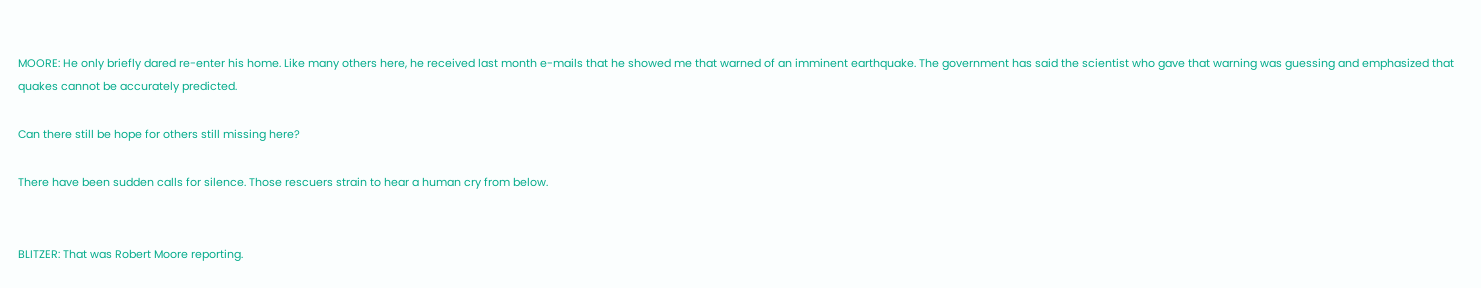MOORE: He only briefly dared re-enter his home. Like many others here, he received last month e-mails that he showed me that warned of an imminent earthquake. The government has said the scientist who gave that warning was guessing and emphasized that quakes cannot be accurately predicted.

Can there still be hope for others still missing here?

There have been sudden calls for silence. Those rescuers strain to hear a human cry from below.


BLITZER: That was Robert Moore reporting.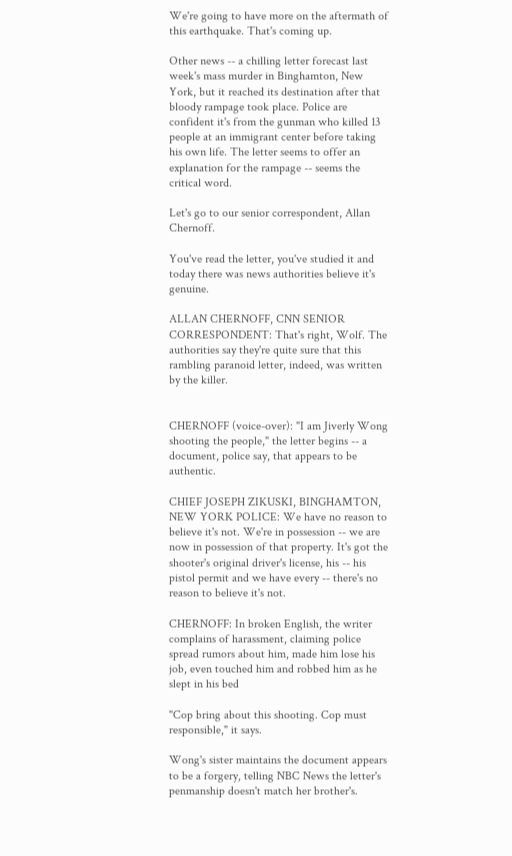We're going to have more on the aftermath of this earthquake. That's coming up.

Other news -- a chilling letter forecast last week's mass murder in Binghamton, New York, but it reached its destination after that bloody rampage took place. Police are confident it's from the gunman who killed 13 people at an immigrant center before taking his own life. The letter seems to offer an explanation for the rampage -- seems the critical word.

Let's go to our senior correspondent, Allan Chernoff.

You've read the letter, you've studied it and today there was news authorities believe it's genuine.

ALLAN CHERNOFF, CNN SENIOR CORRESPONDENT: That's right, Wolf. The authorities say they're quite sure that this rambling paranoid letter, indeed, was written by the killer.


CHERNOFF (voice-over): "I am Jiverly Wong shooting the people," the letter begins -- a document, police say, that appears to be authentic.

CHIEF JOSEPH ZIKUSKI, BINGHAMTON, NEW YORK POLICE: We have no reason to believe it's not. We're in possession -- we are now in possession of that property. It's got the shooter's original driver's license, his -- his pistol permit and we have every -- there's no reason to believe it's not.

CHERNOFF: In broken English, the writer complains of harassment, claiming police spread rumors about him, made him lose his job, even touched him and robbed him as he slept in his bed

"Cop bring about this shooting. Cop must responsible," it says.

Wong's sister maintains the document appears to be a forgery, telling NBC News the letter's penmanship doesn't match her brother's.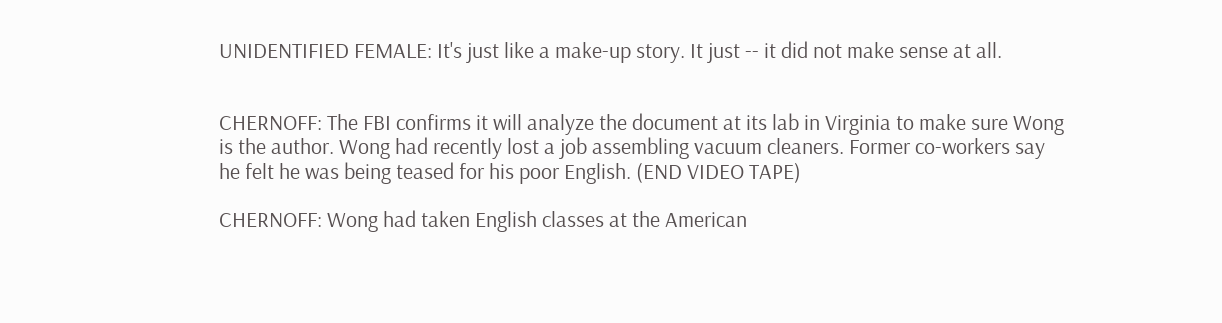UNIDENTIFIED FEMALE: It's just like a make-up story. It just -- it did not make sense at all.


CHERNOFF: The FBI confirms it will analyze the document at its lab in Virginia to make sure Wong is the author. Wong had recently lost a job assembling vacuum cleaners. Former co-workers say he felt he was being teased for his poor English. (END VIDEO TAPE)

CHERNOFF: Wong had taken English classes at the American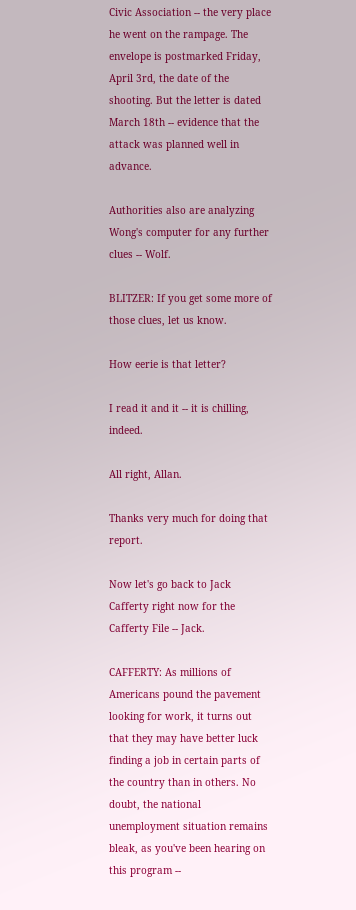Civic Association -- the very place he went on the rampage. The envelope is postmarked Friday, April 3rd, the date of the shooting. But the letter is dated March 18th -- evidence that the attack was planned well in advance.

Authorities also are analyzing Wong's computer for any further clues -- Wolf.

BLITZER: If you get some more of those clues, let us know.

How eerie is that letter?

I read it and it -- it is chilling, indeed.

All right, Allan.

Thanks very much for doing that report.

Now let's go back to Jack Cafferty right now for the Cafferty File -- Jack.

CAFFERTY: As millions of Americans pound the pavement looking for work, it turns out that they may have better luck finding a job in certain parts of the country than in others. No doubt, the national unemployment situation remains bleak, as you've been hearing on this program --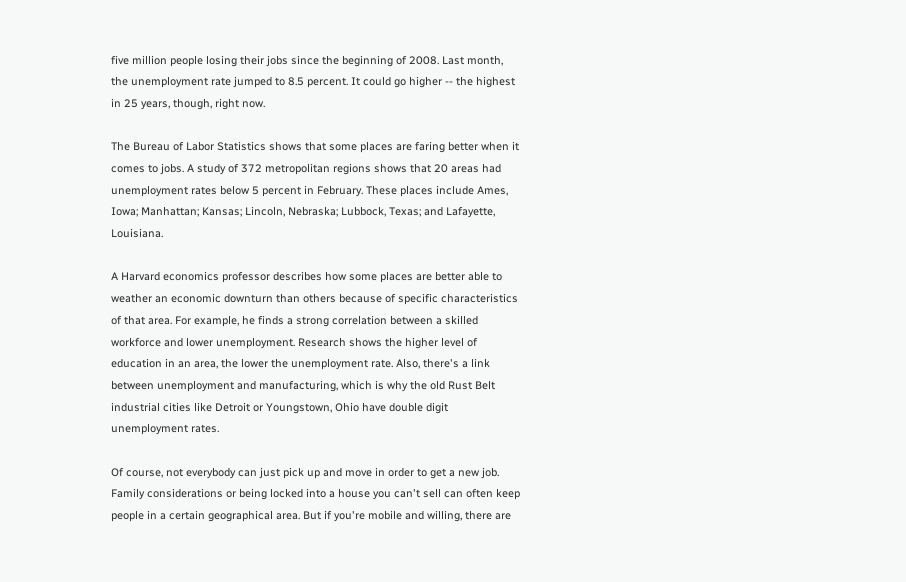five million people losing their jobs since the beginning of 2008. Last month, the unemployment rate jumped to 8.5 percent. It could go higher -- the highest in 25 years, though, right now.

The Bureau of Labor Statistics shows that some places are faring better when it comes to jobs. A study of 372 metropolitan regions shows that 20 areas had unemployment rates below 5 percent in February. These places include Ames, Iowa; Manhattan; Kansas; Lincoln, Nebraska; Lubbock, Texas; and Lafayette, Louisiana.

A Harvard economics professor describes how some places are better able to weather an economic downturn than others because of specific characteristics of that area. For example, he finds a strong correlation between a skilled workforce and lower unemployment. Research shows the higher level of education in an area, the lower the unemployment rate. Also, there's a link between unemployment and manufacturing, which is why the old Rust Belt industrial cities like Detroit or Youngstown, Ohio have double digit unemployment rates.

Of course, not everybody can just pick up and move in order to get a new job. Family considerations or being locked into a house you can't sell can often keep people in a certain geographical area. But if you're mobile and willing, there are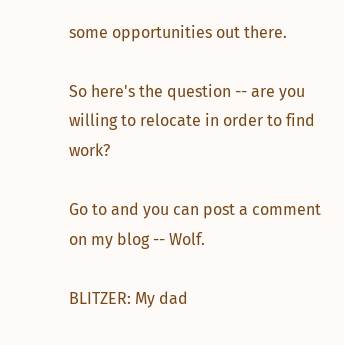some opportunities out there.

So here's the question -- are you willing to relocate in order to find work?

Go to and you can post a comment on my blog -- Wolf.

BLITZER: My dad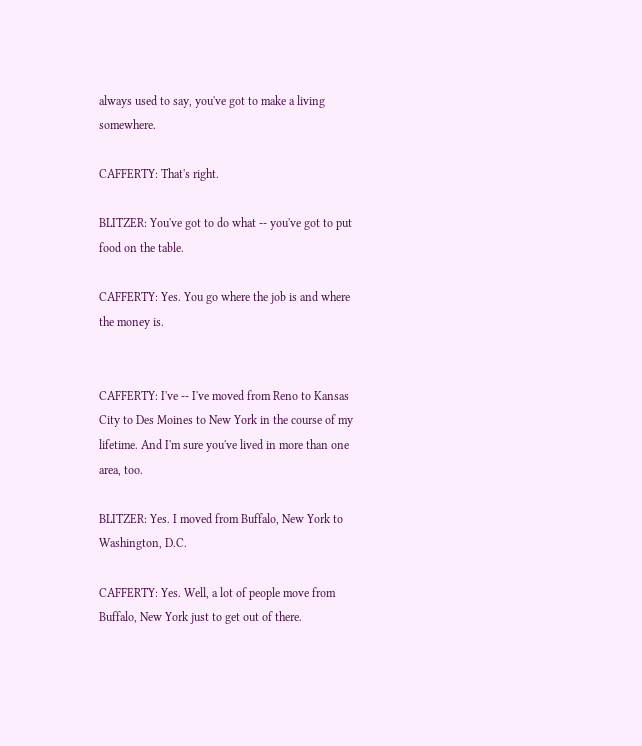always used to say, you've got to make a living somewhere.

CAFFERTY: That's right.

BLITZER: You've got to do what -- you've got to put food on the table.

CAFFERTY: Yes. You go where the job is and where the money is.


CAFFERTY: I've -- I've moved from Reno to Kansas City to Des Moines to New York in the course of my lifetime. And I'm sure you've lived in more than one area, too.

BLITZER: Yes. I moved from Buffalo, New York to Washington, D.C.

CAFFERTY: Yes. Well, a lot of people move from Buffalo, New York just to get out of there.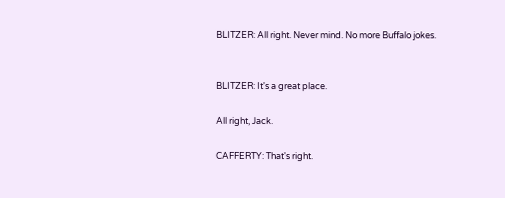BLITZER: All right. Never mind. No more Buffalo jokes.


BLITZER: It's a great place.

All right, Jack.

CAFFERTY: That's right.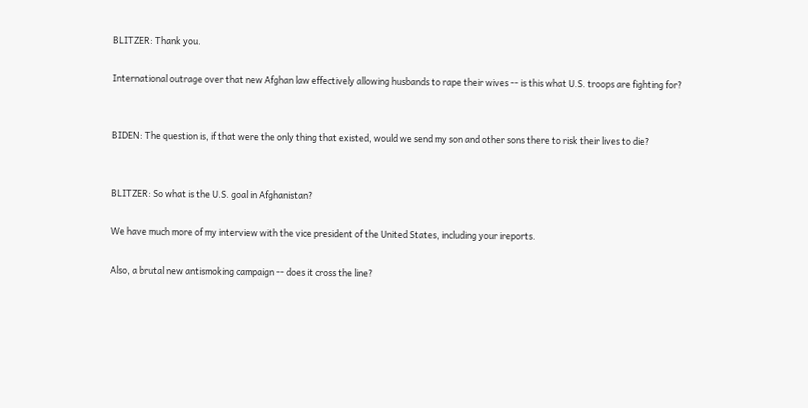BLITZER: Thank you.

International outrage over that new Afghan law effectively allowing husbands to rape their wives -- is this what U.S. troops are fighting for?


BIDEN: The question is, if that were the only thing that existed, would we send my son and other sons there to risk their lives to die?


BLITZER: So what is the U.S. goal in Afghanistan?

We have much more of my interview with the vice president of the United States, including your ireports.

Also, a brutal new antismoking campaign -- does it cross the line?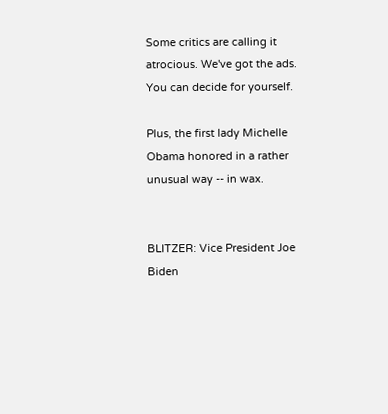Some critics are calling it atrocious. We've got the ads. You can decide for yourself.

Plus, the first lady Michelle Obama honored in a rather unusual way -- in wax.


BLITZER: Vice President Joe Biden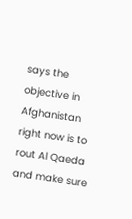says the objective in Afghanistan right now is to rout Al Qaeda and make sure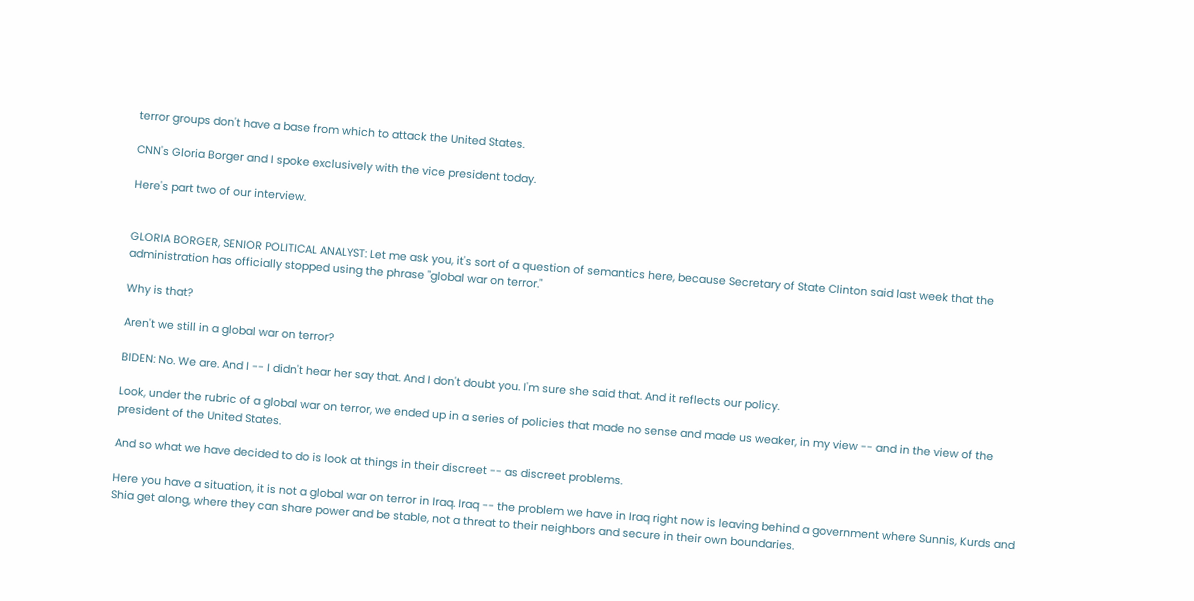terror groups don't have a base from which to attack the United States.

CNN's Gloria Borger and I spoke exclusively with the vice president today.

Here's part two of our interview.


GLORIA BORGER, SENIOR POLITICAL ANALYST: Let me ask you, it's sort of a question of semantics here, because Secretary of State Clinton said last week that the administration has officially stopped using the phrase "global war on terror."

Why is that?

Aren't we still in a global war on terror?

BIDEN: No. We are. And I -- I didn't hear her say that. And I don't doubt you. I'm sure she said that. And it reflects our policy.

Look, under the rubric of a global war on terror, we ended up in a series of policies that made no sense and made us weaker, in my view -- and in the view of the president of the United States.

And so what we have decided to do is look at things in their discreet -- as discreet problems.

Here you have a situation, it is not a global war on terror in Iraq. Iraq -- the problem we have in Iraq right now is leaving behind a government where Sunnis, Kurds and Shia get along, where they can share power and be stable, not a threat to their neighbors and secure in their own boundaries.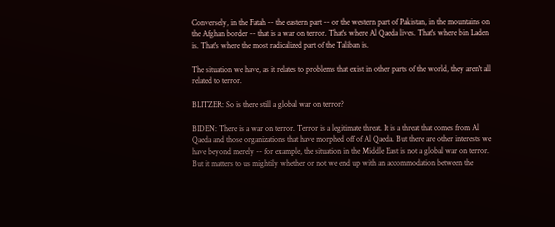Conversely, in the Fatah -- the eastern part -- or the western part of Pakistan, in the mountains on the Afghan border -- that is a war on terror. That's where Al Qaeda lives. That's where bin Laden is. That's where the most radicalized part of the Taliban is.

The situation we have, as it relates to problems that exist in other parts of the world, they aren't all related to terror.

BLITZER: So is there still a global war on terror?

BIDEN: There is a war on terror. Terror is a legitimate threat. It is a threat that comes from Al Qaeda and those organizations that have morphed off of Al Qaeda. But there are other interests we have beyond merely -- for example, the situation in the Middle East is not a global war on terror. But it matters to us mightily whether or not we end up with an accommodation between the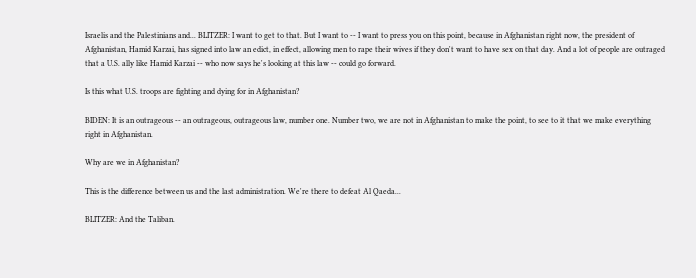Israelis and the Palestinians and... BLITZER: I want to get to that. But I want to -- I want to press you on this point, because in Afghanistan right now, the president of Afghanistan, Hamid Karzai, has signed into law an edict, in effect, allowing men to rape their wives if they don't want to have sex on that day. And a lot of people are outraged that a U.S. ally like Hamid Karzai -- who now says he's looking at this law -- could go forward.

Is this what U.S. troops are fighting and dying for in Afghanistan?

BIDEN: It is an outrageous -- an outrageous, outrageous law, number one. Number two, we are not in Afghanistan to make the point, to see to it that we make everything right in Afghanistan.

Why are we in Afghanistan?

This is the difference between us and the last administration. We're there to defeat Al Qaeda...

BLITZER: And the Taliban.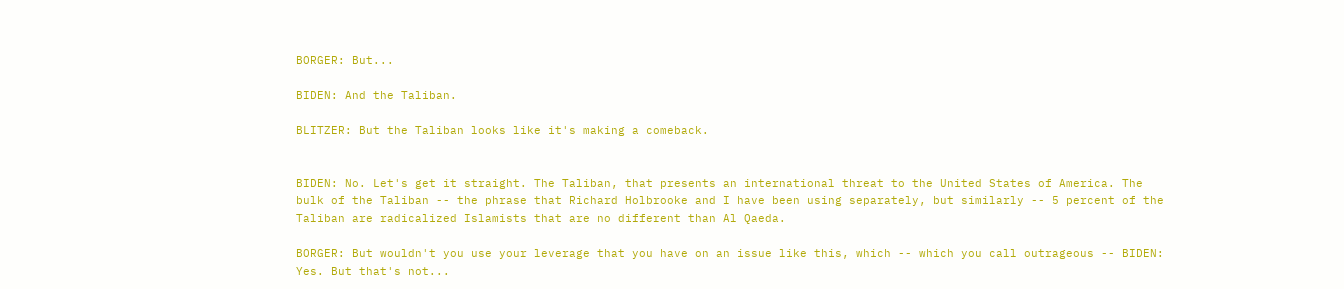BORGER: But...

BIDEN: And the Taliban.

BLITZER: But the Taliban looks like it's making a comeback.


BIDEN: No. Let's get it straight. The Taliban, that presents an international threat to the United States of America. The bulk of the Taliban -- the phrase that Richard Holbrooke and I have been using separately, but similarly -- 5 percent of the Taliban are radicalized Islamists that are no different than Al Qaeda.

BORGER: But wouldn't you use your leverage that you have on an issue like this, which -- which you call outrageous -- BIDEN: Yes. But that's not...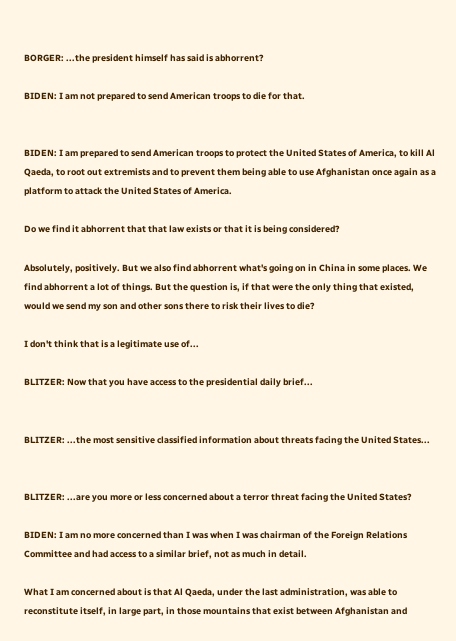BORGER: ...the president himself has said is abhorrent?

BIDEN: I am not prepared to send American troops to die for that.


BIDEN: I am prepared to send American troops to protect the United States of America, to kill Al Qaeda, to root out extremists and to prevent them being able to use Afghanistan once again as a platform to attack the United States of America.

Do we find it abhorrent that that law exists or that it is being considered?

Absolutely, positively. But we also find abhorrent what's going on in China in some places. We find abhorrent a lot of things. But the question is, if that were the only thing that existed, would we send my son and other sons there to risk their lives to die?

I don't think that is a legitimate use of...

BLITZER: Now that you have access to the presidential daily brief...


BLITZER: ...the most sensitive classified information about threats facing the United States...


BLITZER: ...are you more or less concerned about a terror threat facing the United States?

BIDEN: I am no more concerned than I was when I was chairman of the Foreign Relations Committee and had access to a similar brief, not as much in detail.

What I am concerned about is that Al Qaeda, under the last administration, was able to reconstitute itself, in large part, in those mountains that exist between Afghanistan and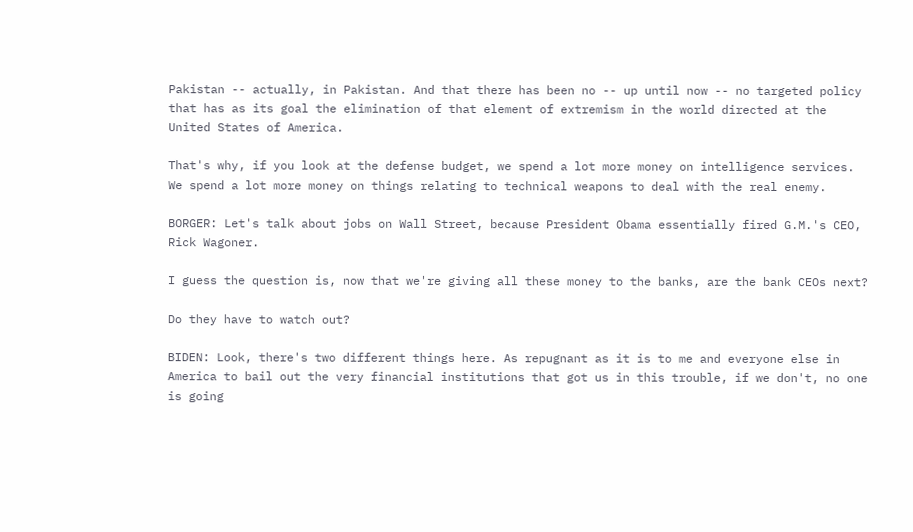Pakistan -- actually, in Pakistan. And that there has been no -- up until now -- no targeted policy that has as its goal the elimination of that element of extremism in the world directed at the United States of America.

That's why, if you look at the defense budget, we spend a lot more money on intelligence services. We spend a lot more money on things relating to technical weapons to deal with the real enemy.

BORGER: Let's talk about jobs on Wall Street, because President Obama essentially fired G.M.'s CEO, Rick Wagoner.

I guess the question is, now that we're giving all these money to the banks, are the bank CEOs next?

Do they have to watch out?

BIDEN: Look, there's two different things here. As repugnant as it is to me and everyone else in America to bail out the very financial institutions that got us in this trouble, if we don't, no one is going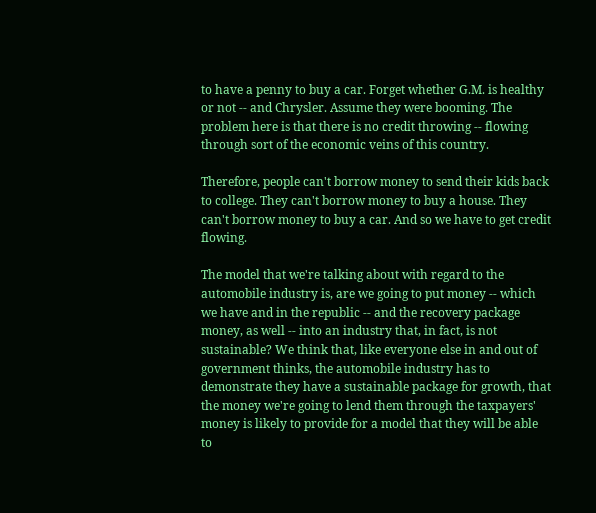to have a penny to buy a car. Forget whether G.M. is healthy or not -- and Chrysler. Assume they were booming. The problem here is that there is no credit throwing -- flowing through sort of the economic veins of this country.

Therefore, people can't borrow money to send their kids back to college. They can't borrow money to buy a house. They can't borrow money to buy a car. And so we have to get credit flowing.

The model that we're talking about with regard to the automobile industry is, are we going to put money -- which we have and in the republic -- and the recovery package money, as well -- into an industry that, in fact, is not sustainable? We think that, like everyone else in and out of government thinks, the automobile industry has to demonstrate they have a sustainable package for growth, that the money we're going to lend them through the taxpayers' money is likely to provide for a model that they will be able to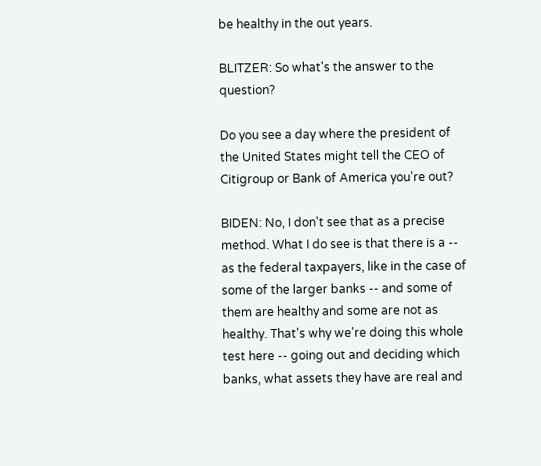be healthy in the out years.

BLITZER: So what's the answer to the question?

Do you see a day where the president of the United States might tell the CEO of Citigroup or Bank of America you're out?

BIDEN: No, I don't see that as a precise method. What I do see is that there is a -- as the federal taxpayers, like in the case of some of the larger banks -- and some of them are healthy and some are not as healthy. That's why we're doing this whole test here -- going out and deciding which banks, what assets they have are real and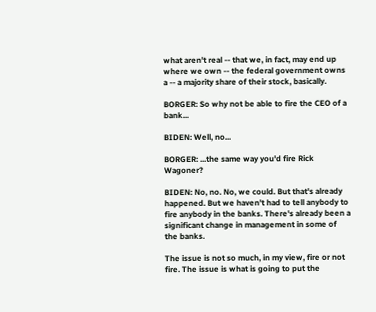what aren't real -- that we, in fact, may end up where we own -- the federal government owns a -- a majority share of their stock, basically.

BORGER: So why not be able to fire the CEO of a bank...

BIDEN: Well, no...

BORGER: ...the same way you'd fire Rick Wagoner?

BIDEN: No, no. No, we could. But that's already happened. But we haven't had to tell anybody to fire anybody in the banks. There's already been a significant change in management in some of the banks.

The issue is not so much, in my view, fire or not fire. The issue is what is going to put the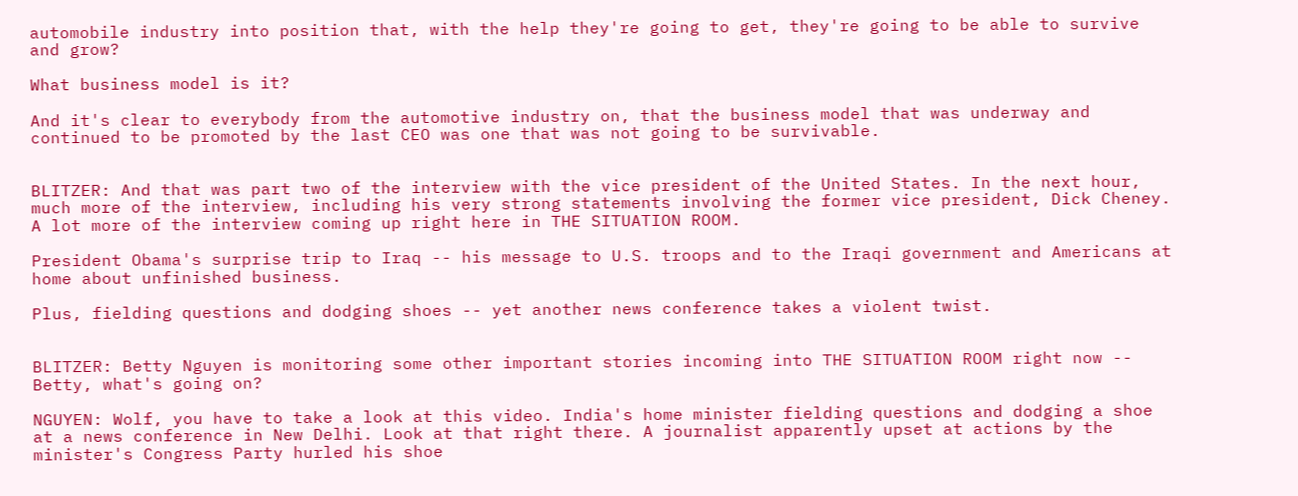automobile industry into position that, with the help they're going to get, they're going to be able to survive and grow?

What business model is it?

And it's clear to everybody from the automotive industry on, that the business model that was underway and continued to be promoted by the last CEO was one that was not going to be survivable.


BLITZER: And that was part two of the interview with the vice president of the United States. In the next hour, much more of the interview, including his very strong statements involving the former vice president, Dick Cheney. A lot more of the interview coming up right here in THE SITUATION ROOM.

President Obama's surprise trip to Iraq -- his message to U.S. troops and to the Iraqi government and Americans at home about unfinished business.

Plus, fielding questions and dodging shoes -- yet another news conference takes a violent twist.


BLITZER: Betty Nguyen is monitoring some other important stories incoming into THE SITUATION ROOM right now -- Betty, what's going on?

NGUYEN: Wolf, you have to take a look at this video. India's home minister fielding questions and dodging a shoe at a news conference in New Delhi. Look at that right there. A journalist apparently upset at actions by the minister's Congress Party hurled his shoe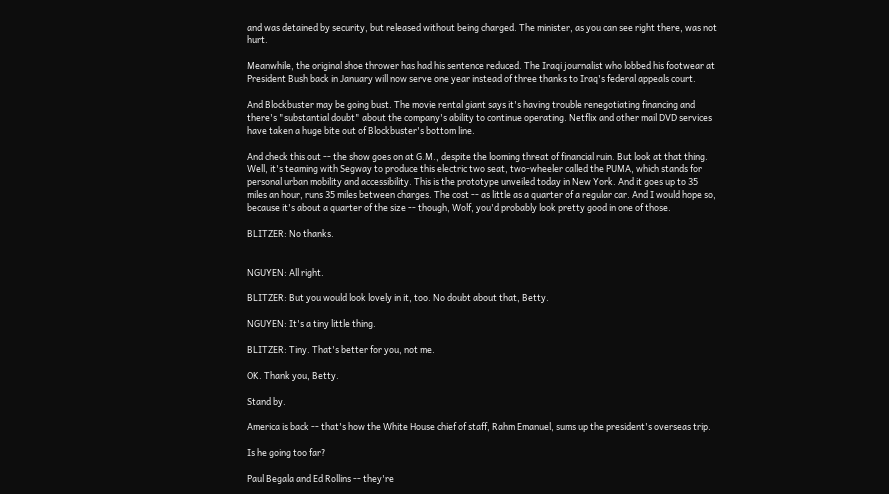and was detained by security, but released without being charged. The minister, as you can see right there, was not hurt.

Meanwhile, the original shoe thrower has had his sentence reduced. The Iraqi journalist who lobbed his footwear at President Bush back in January will now serve one year instead of three thanks to Iraq's federal appeals court.

And Blockbuster may be going bust. The movie rental giant says it's having trouble renegotiating financing and there's "substantial doubt" about the company's ability to continue operating. Netflix and other mail DVD services have taken a huge bite out of Blockbuster's bottom line.

And check this out -- the show goes on at G.M., despite the looming threat of financial ruin. But look at that thing. Well, it's teaming with Segway to produce this electric two seat, two-wheeler called the PUMA, which stands for personal urban mobility and accessibility. This is the prototype unveiled today in New York. And it goes up to 35 miles an hour, runs 35 miles between charges. The cost -- as little as a quarter of a regular car. And I would hope so, because it's about a quarter of the size -- though, Wolf, you'd probably look pretty good in one of those.

BLITZER: No thanks.


NGUYEN: All right.

BLITZER: But you would look lovely in it, too. No doubt about that, Betty.

NGUYEN: It's a tiny little thing.

BLITZER: Tiny. That's better for you, not me.

OK. Thank you, Betty.

Stand by.

America is back -- that's how the White House chief of staff, Rahm Emanuel, sums up the president's overseas trip.

Is he going too far?

Paul Begala and Ed Rollins -- they're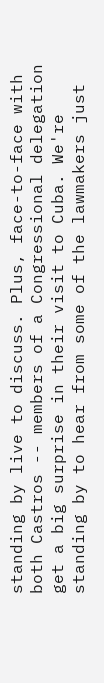standing by live to discuss. Plus, face-to-face with both Castros -- members of a Congressional delegation get a big surprise in their visit to Cuba. We're standing by to hear from some of the lawmakers just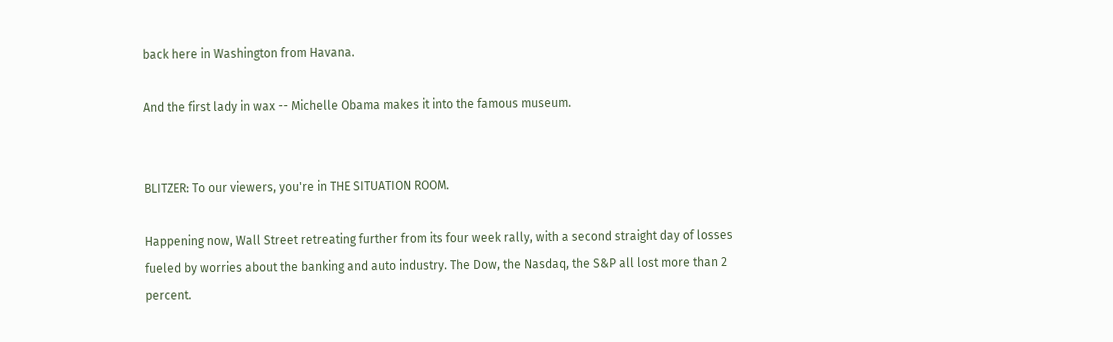back here in Washington from Havana.

And the first lady in wax -- Michelle Obama makes it into the famous museum.


BLITZER: To our viewers, you're in THE SITUATION ROOM.

Happening now, Wall Street retreating further from its four week rally, with a second straight day of losses fueled by worries about the banking and auto industry. The Dow, the Nasdaq, the S&P all lost more than 2 percent.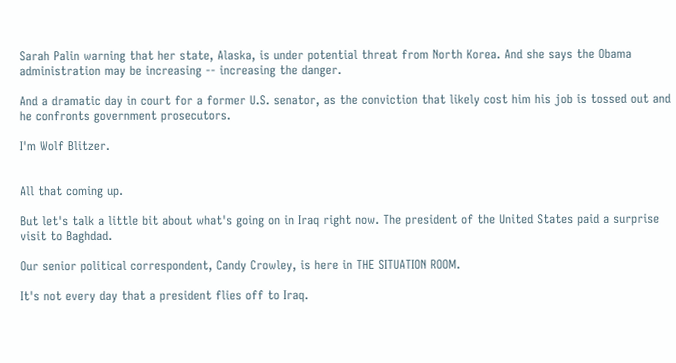Sarah Palin warning that her state, Alaska, is under potential threat from North Korea. And she says the Obama administration may be increasing -- increasing the danger.

And a dramatic day in court for a former U.S. senator, as the conviction that likely cost him his job is tossed out and he confronts government prosecutors.

I'm Wolf Blitzer.


All that coming up.

But let's talk a little bit about what's going on in Iraq right now. The president of the United States paid a surprise visit to Baghdad.

Our senior political correspondent, Candy Crowley, is here in THE SITUATION ROOM.

It's not every day that a president flies off to Iraq.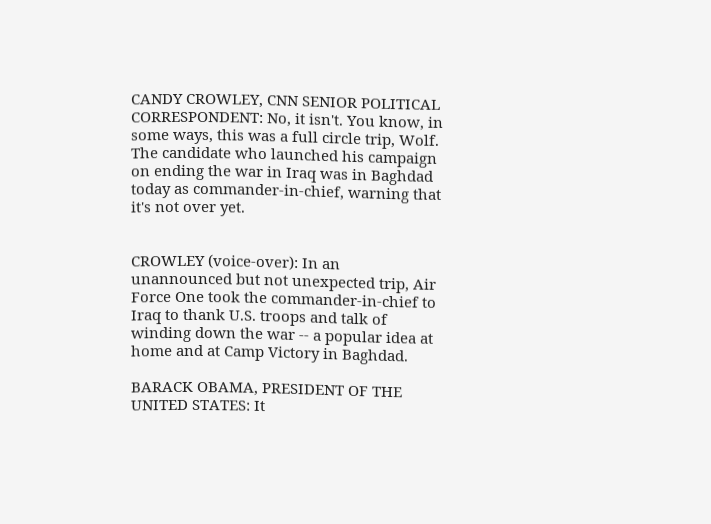CANDY CROWLEY, CNN SENIOR POLITICAL CORRESPONDENT: No, it isn't. You know, in some ways, this was a full circle trip, Wolf. The candidate who launched his campaign on ending the war in Iraq was in Baghdad today as commander-in-chief, warning that it's not over yet.


CROWLEY (voice-over): In an unannounced but not unexpected trip, Air Force One took the commander-in-chief to Iraq to thank U.S. troops and talk of winding down the war -- a popular idea at home and at Camp Victory in Baghdad.

BARACK OBAMA, PRESIDENT OF THE UNITED STATES: It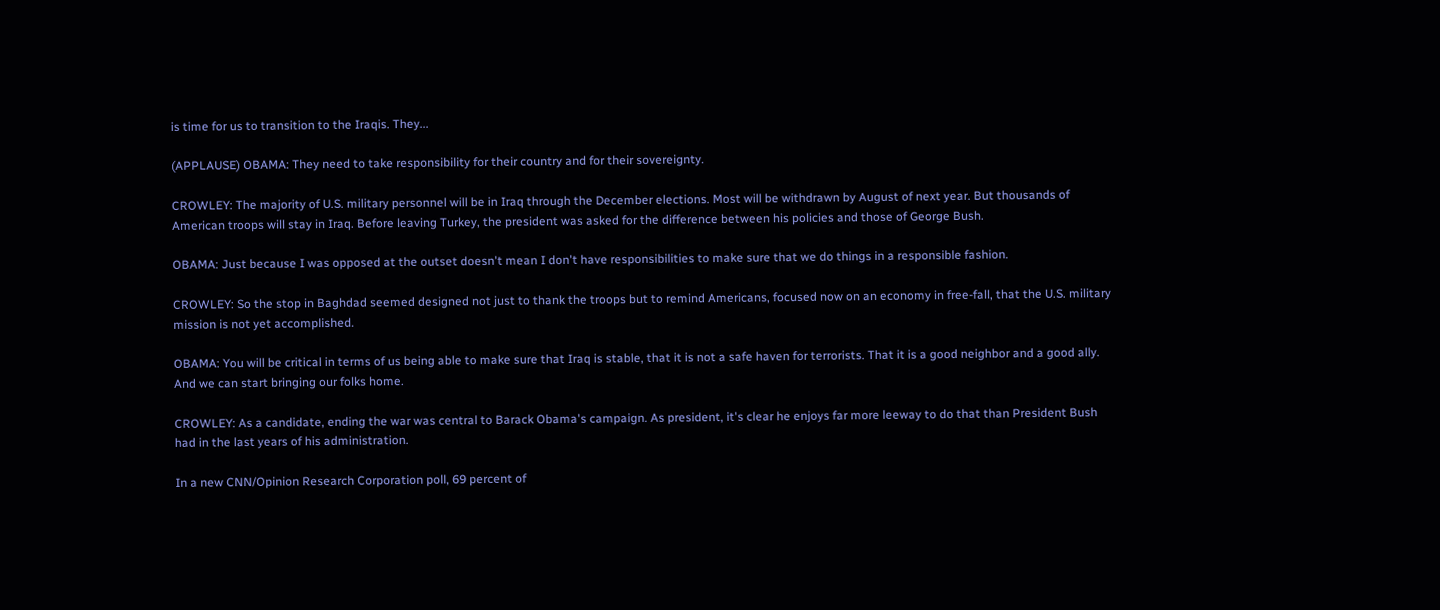is time for us to transition to the Iraqis. They...

(APPLAUSE) OBAMA: They need to take responsibility for their country and for their sovereignty.

CROWLEY: The majority of U.S. military personnel will be in Iraq through the December elections. Most will be withdrawn by August of next year. But thousands of American troops will stay in Iraq. Before leaving Turkey, the president was asked for the difference between his policies and those of George Bush.

OBAMA: Just because I was opposed at the outset doesn't mean I don't have responsibilities to make sure that we do things in a responsible fashion.

CROWLEY: So the stop in Baghdad seemed designed not just to thank the troops but to remind Americans, focused now on an economy in free-fall, that the U.S. military mission is not yet accomplished.

OBAMA: You will be critical in terms of us being able to make sure that Iraq is stable, that it is not a safe haven for terrorists. That it is a good neighbor and a good ally. And we can start bringing our folks home.

CROWLEY: As a candidate, ending the war was central to Barack Obama's campaign. As president, it's clear he enjoys far more leeway to do that than President Bush had in the last years of his administration.

In a new CNN/Opinion Research Corporation poll, 69 percent of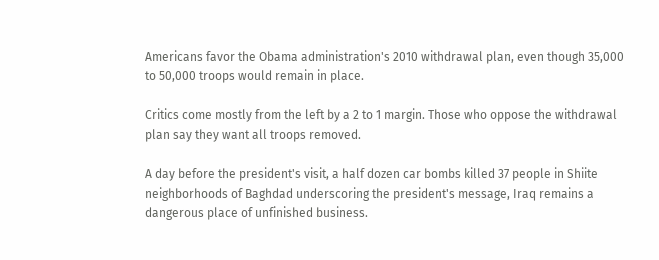Americans favor the Obama administration's 2010 withdrawal plan, even though 35,000 to 50,000 troops would remain in place.

Critics come mostly from the left by a 2 to 1 margin. Those who oppose the withdrawal plan say they want all troops removed.

A day before the president's visit, a half dozen car bombs killed 37 people in Shiite neighborhoods of Baghdad underscoring the president's message, Iraq remains a dangerous place of unfinished business.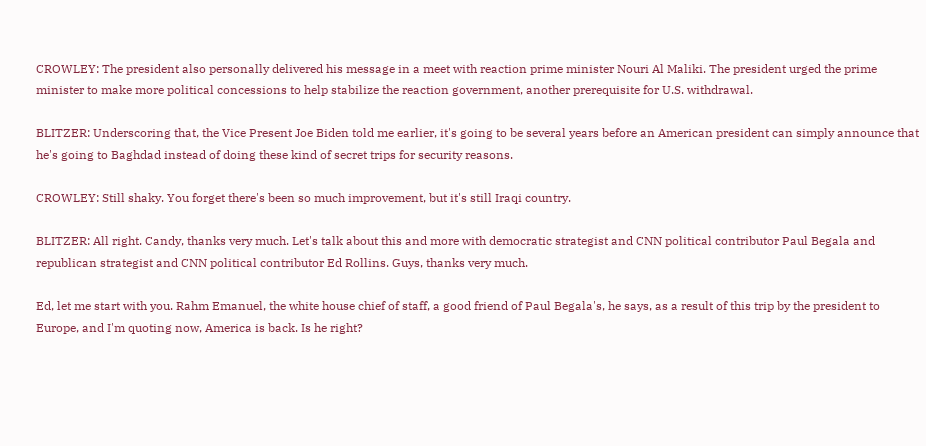CROWLEY: The president also personally delivered his message in a meet with reaction prime minister Nouri Al Maliki. The president urged the prime minister to make more political concessions to help stabilize the reaction government, another prerequisite for U.S. withdrawal.

BLITZER: Underscoring that, the Vice Present Joe Biden told me earlier, it's going to be several years before an American president can simply announce that he's going to Baghdad instead of doing these kind of secret trips for security reasons.

CROWLEY: Still shaky. You forget there's been so much improvement, but it's still Iraqi country.

BLITZER: All right. Candy, thanks very much. Let's talk about this and more with democratic strategist and CNN political contributor Paul Begala and republican strategist and CNN political contributor Ed Rollins. Guys, thanks very much.

Ed, let me start with you. Rahm Emanuel, the white house chief of staff, a good friend of Paul Begala's, he says, as a result of this trip by the president to Europe, and I'm quoting now, America is back. Is he right?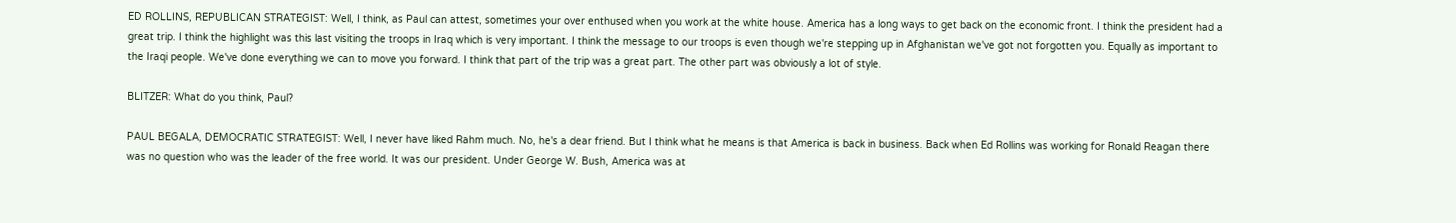ED ROLLINS, REPUBLICAN STRATEGIST: Well, I think, as Paul can attest, sometimes your over enthused when you work at the white house. America has a long ways to get back on the economic front. I think the president had a great trip. I think the highlight was this last visiting the troops in Iraq which is very important. I think the message to our troops is even though we're stepping up in Afghanistan we've got not forgotten you. Equally as important to the Iraqi people. We've done everything we can to move you forward. I think that part of the trip was a great part. The other part was obviously a lot of style.

BLITZER: What do you think, Paul?

PAUL BEGALA, DEMOCRATIC STRATEGIST: Well, I never have liked Rahm much. No, he's a dear friend. But I think what he means is that America is back in business. Back when Ed Rollins was working for Ronald Reagan there was no question who was the leader of the free world. It was our president. Under George W. Bush, America was at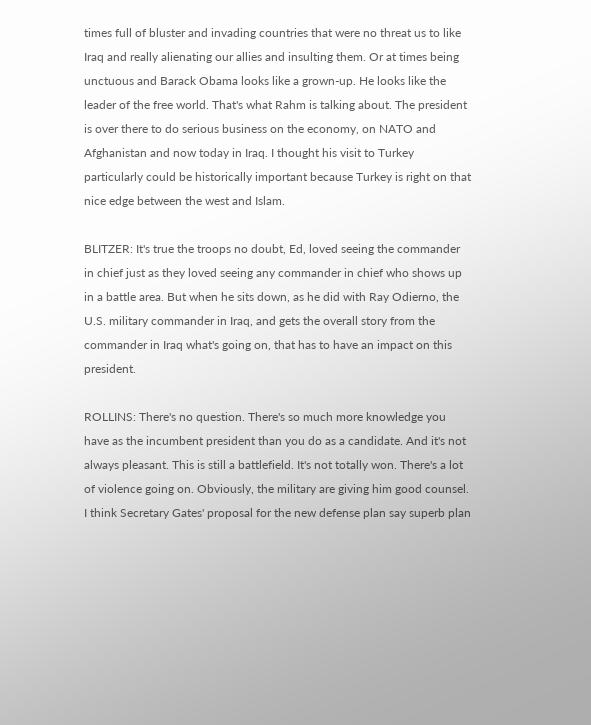times full of bluster and invading countries that were no threat us to like Iraq and really alienating our allies and insulting them. Or at times being unctuous and Barack Obama looks like a grown-up. He looks like the leader of the free world. That's what Rahm is talking about. The president is over there to do serious business on the economy, on NATO and Afghanistan and now today in Iraq. I thought his visit to Turkey particularly could be historically important because Turkey is right on that nice edge between the west and Islam.

BLITZER: It's true the troops no doubt, Ed, loved seeing the commander in chief just as they loved seeing any commander in chief who shows up in a battle area. But when he sits down, as he did with Ray Odierno, the U.S. military commander in Iraq, and gets the overall story from the commander in Iraq what's going on, that has to have an impact on this president.

ROLLINS: There's no question. There's so much more knowledge you have as the incumbent president than you do as a candidate. And it's not always pleasant. This is still a battlefield. It's not totally won. There's a lot of violence going on. Obviously, the military are giving him good counsel. I think Secretary Gates' proposal for the new defense plan say superb plan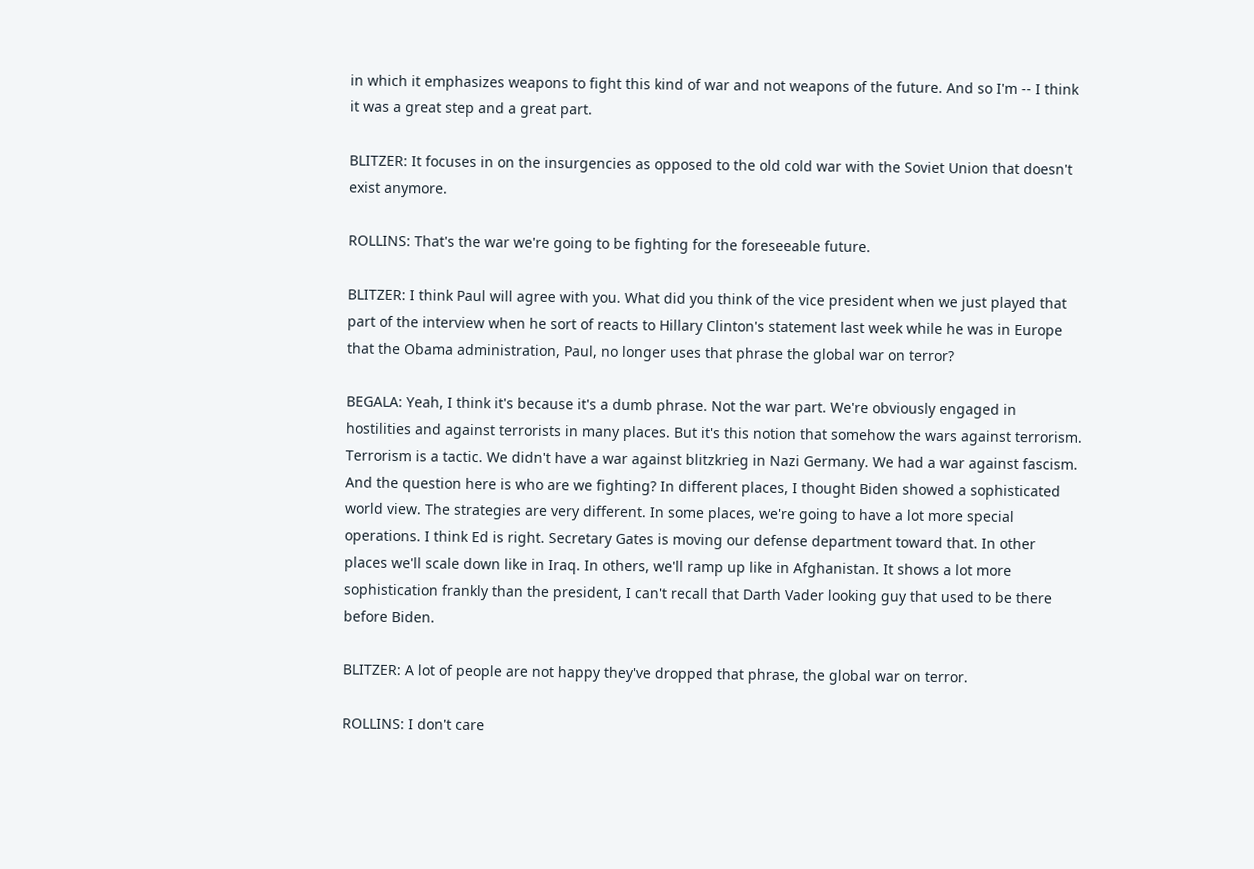in which it emphasizes weapons to fight this kind of war and not weapons of the future. And so I'm -- I think it was a great step and a great part.

BLITZER: It focuses in on the insurgencies as opposed to the old cold war with the Soviet Union that doesn't exist anymore.

ROLLINS: That's the war we're going to be fighting for the foreseeable future.

BLITZER: I think Paul will agree with you. What did you think of the vice president when we just played that part of the interview when he sort of reacts to Hillary Clinton's statement last week while he was in Europe that the Obama administration, Paul, no longer uses that phrase the global war on terror?

BEGALA: Yeah, I think it's because it's a dumb phrase. Not the war part. We're obviously engaged in hostilities and against terrorists in many places. But it's this notion that somehow the wars against terrorism. Terrorism is a tactic. We didn't have a war against blitzkrieg in Nazi Germany. We had a war against fascism. And the question here is who are we fighting? In different places, I thought Biden showed a sophisticated world view. The strategies are very different. In some places, we're going to have a lot more special operations. I think Ed is right. Secretary Gates is moving our defense department toward that. In other places we'll scale down like in Iraq. In others, we'll ramp up like in Afghanistan. It shows a lot more sophistication frankly than the president, I can't recall that Darth Vader looking guy that used to be there before Biden.

BLITZER: A lot of people are not happy they've dropped that phrase, the global war on terror.

ROLLINS: I don't care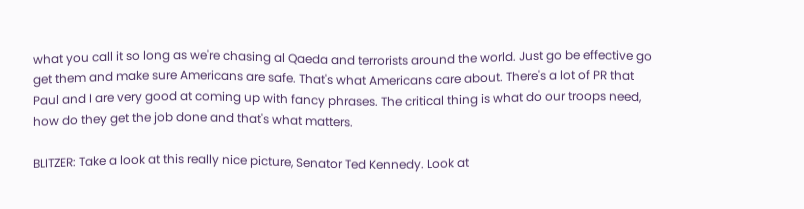what you call it so long as we're chasing al Qaeda and terrorists around the world. Just go be effective go get them and make sure Americans are safe. That's what Americans care about. There's a lot of PR that Paul and I are very good at coming up with fancy phrases. The critical thing is what do our troops need, how do they get the job done and that's what matters.

BLITZER: Take a look at this really nice picture, Senator Ted Kennedy. Look at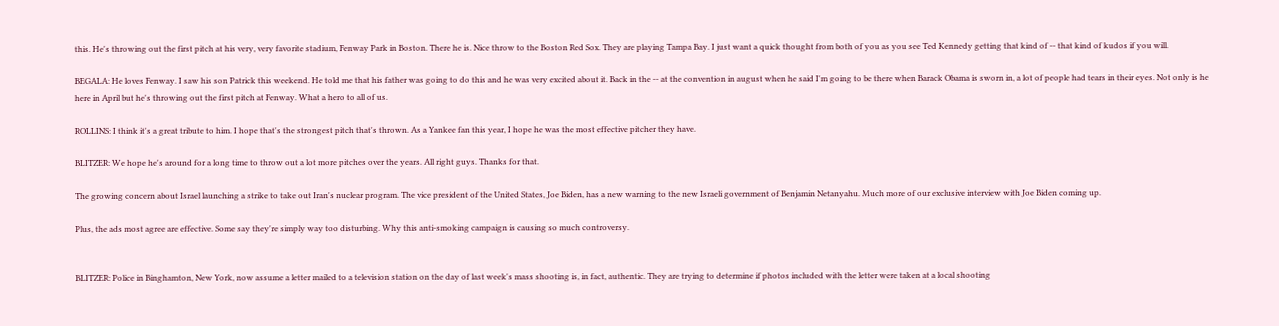this. He's throwing out the first pitch at his very, very favorite stadium, Fenway Park in Boston. There he is. Nice throw to the Boston Red Sox. They are playing Tampa Bay. I just want a quick thought from both of you as you see Ted Kennedy getting that kind of -- that kind of kudos if you will.

BEGALA: He loves Fenway. I saw his son Patrick this weekend. He told me that his father was going to do this and he was very excited about it. Back in the -- at the convention in august when he said I'm going to be there when Barack Obama is sworn in, a lot of people had tears in their eyes. Not only is he here in April but he's throwing out the first pitch at Fenway. What a hero to all of us.

ROLLINS: I think it's a great tribute to him. I hope that's the strongest pitch that's thrown. As a Yankee fan this year, I hope he was the most effective pitcher they have.

BLITZER: We hope he's around for a long time to throw out a lot more pitches over the years. All right guys. Thanks for that.

The growing concern about Israel launching a strike to take out Iran's nuclear program. The vice president of the United States, Joe Biden, has a new warning to the new Israeli government of Benjamin Netanyahu. Much more of our exclusive interview with Joe Biden coming up.

Plus, the ads most agree are effective. Some say they're simply way too disturbing. Why this anti-smoking campaign is causing so much controversy.


BLITZER: Police in Binghamton, New York, now assume a letter mailed to a television station on the day of last week's mass shooting is, in fact, authentic. They are trying to determine if photos included with the letter were taken at a local shooting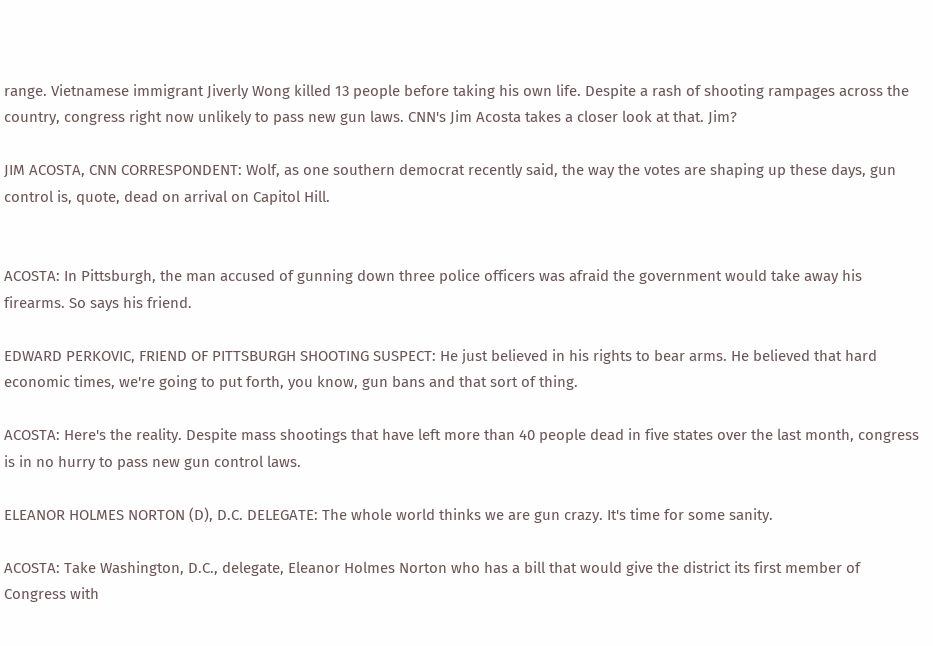range. Vietnamese immigrant Jiverly Wong killed 13 people before taking his own life. Despite a rash of shooting rampages across the country, congress right now unlikely to pass new gun laws. CNN's Jim Acosta takes a closer look at that. Jim?

JIM ACOSTA, CNN CORRESPONDENT: Wolf, as one southern democrat recently said, the way the votes are shaping up these days, gun control is, quote, dead on arrival on Capitol Hill.


ACOSTA: In Pittsburgh, the man accused of gunning down three police officers was afraid the government would take away his firearms. So says his friend.

EDWARD PERKOVIC, FRIEND OF PITTSBURGH SHOOTING SUSPECT: He just believed in his rights to bear arms. He believed that hard economic times, we're going to put forth, you know, gun bans and that sort of thing.

ACOSTA: Here's the reality. Despite mass shootings that have left more than 40 people dead in five states over the last month, congress is in no hurry to pass new gun control laws.

ELEANOR HOLMES NORTON (D), D.C. DELEGATE: The whole world thinks we are gun crazy. It's time for some sanity.

ACOSTA: Take Washington, D.C., delegate, Eleanor Holmes Norton who has a bill that would give the district its first member of Congress with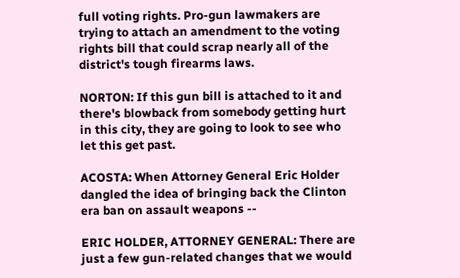full voting rights. Pro-gun lawmakers are trying to attach an amendment to the voting rights bill that could scrap nearly all of the district's tough firearms laws.

NORTON: If this gun bill is attached to it and there's blowback from somebody getting hurt in this city, they are going to look to see who let this get past.

ACOSTA: When Attorney General Eric Holder dangled the idea of bringing back the Clinton era ban on assault weapons --

ERIC HOLDER, ATTORNEY GENERAL: There are just a few gun-related changes that we would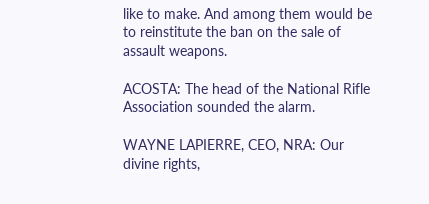like to make. And among them would be to reinstitute the ban on the sale of assault weapons.

ACOSTA: The head of the National Rifle Association sounded the alarm.

WAYNE LAPIERRE, CEO, NRA: Our divine rights,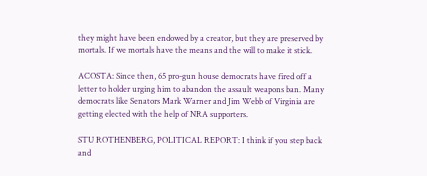they might have been endowed by a creator, but they are preserved by mortals. If we mortals have the means and the will to make it stick.

ACOSTA: Since then, 65 pro-gun house democrats have fired off a letter to holder urging him to abandon the assault weapons ban. Many democrats like Senators Mark Warner and Jim Webb of Virginia are getting elected with the help of NRA supporters.

STU ROTHENBERG, POLITICAL REPORT: I think if you step back and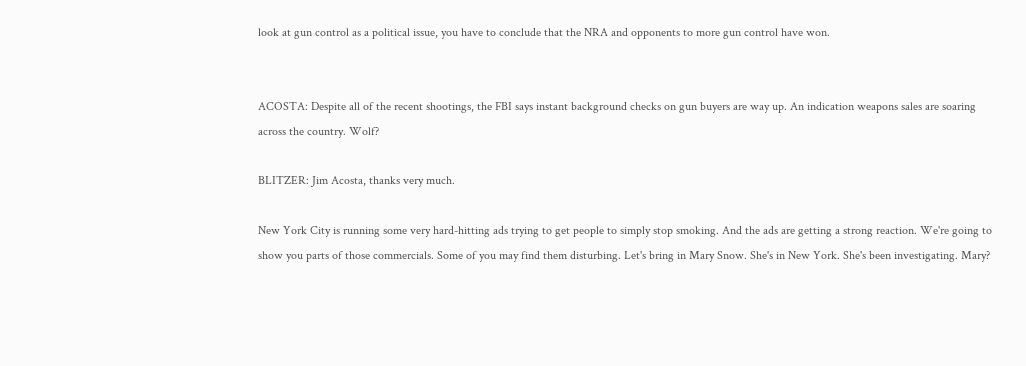look at gun control as a political issue, you have to conclude that the NRA and opponents to more gun control have won.


ACOSTA: Despite all of the recent shootings, the FBI says instant background checks on gun buyers are way up. An indication weapons sales are soaring across the country. Wolf?

BLITZER: Jim Acosta, thanks very much.

New York City is running some very hard-hitting ads trying to get people to simply stop smoking. And the ads are getting a strong reaction. We're going to show you parts of those commercials. Some of you may find them disturbing. Let's bring in Mary Snow. She's in New York. She's been investigating. Mary?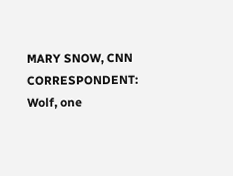MARY SNOW, CNN CORRESPONDENT: Wolf, one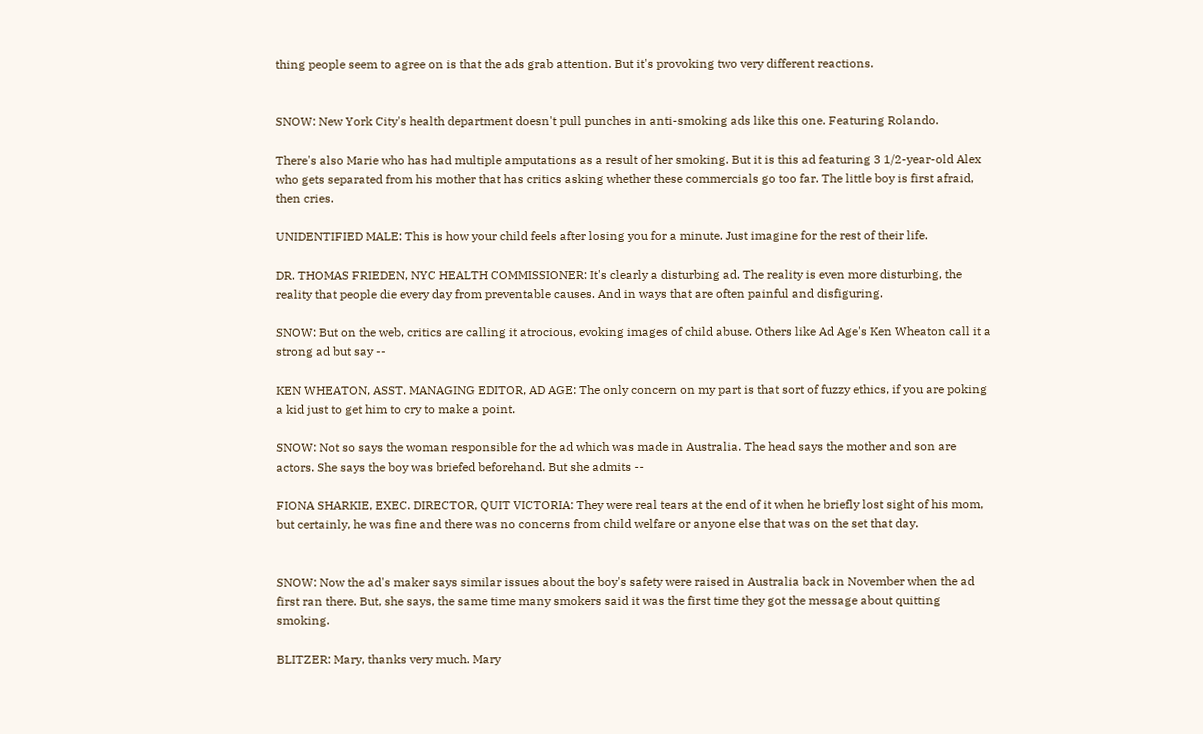thing people seem to agree on is that the ads grab attention. But it's provoking two very different reactions.


SNOW: New York City's health department doesn't pull punches in anti-smoking ads like this one. Featuring Rolando.

There's also Marie who has had multiple amputations as a result of her smoking. But it is this ad featuring 3 1/2-year-old Alex who gets separated from his mother that has critics asking whether these commercials go too far. The little boy is first afraid, then cries.

UNIDENTIFIED MALE: This is how your child feels after losing you for a minute. Just imagine for the rest of their life.

DR. THOMAS FRIEDEN, NYC HEALTH COMMISSIONER: It's clearly a disturbing ad. The reality is even more disturbing, the reality that people die every day from preventable causes. And in ways that are often painful and disfiguring.

SNOW: But on the web, critics are calling it atrocious, evoking images of child abuse. Others like Ad Age's Ken Wheaton call it a strong ad but say --

KEN WHEATON, ASST. MANAGING EDITOR, AD AGE: The only concern on my part is that sort of fuzzy ethics, if you are poking a kid just to get him to cry to make a point.

SNOW: Not so says the woman responsible for the ad which was made in Australia. The head says the mother and son are actors. She says the boy was briefed beforehand. But she admits --

FIONA SHARKIE, EXEC. DIRECTOR, QUIT VICTORIA: They were real tears at the end of it when he briefly lost sight of his mom, but certainly, he was fine and there was no concerns from child welfare or anyone else that was on the set that day.


SNOW: Now the ad's maker says similar issues about the boy's safety were raised in Australia back in November when the ad first ran there. But, she says, the same time many smokers said it was the first time they got the message about quitting smoking.

BLITZER: Mary, thanks very much. Mary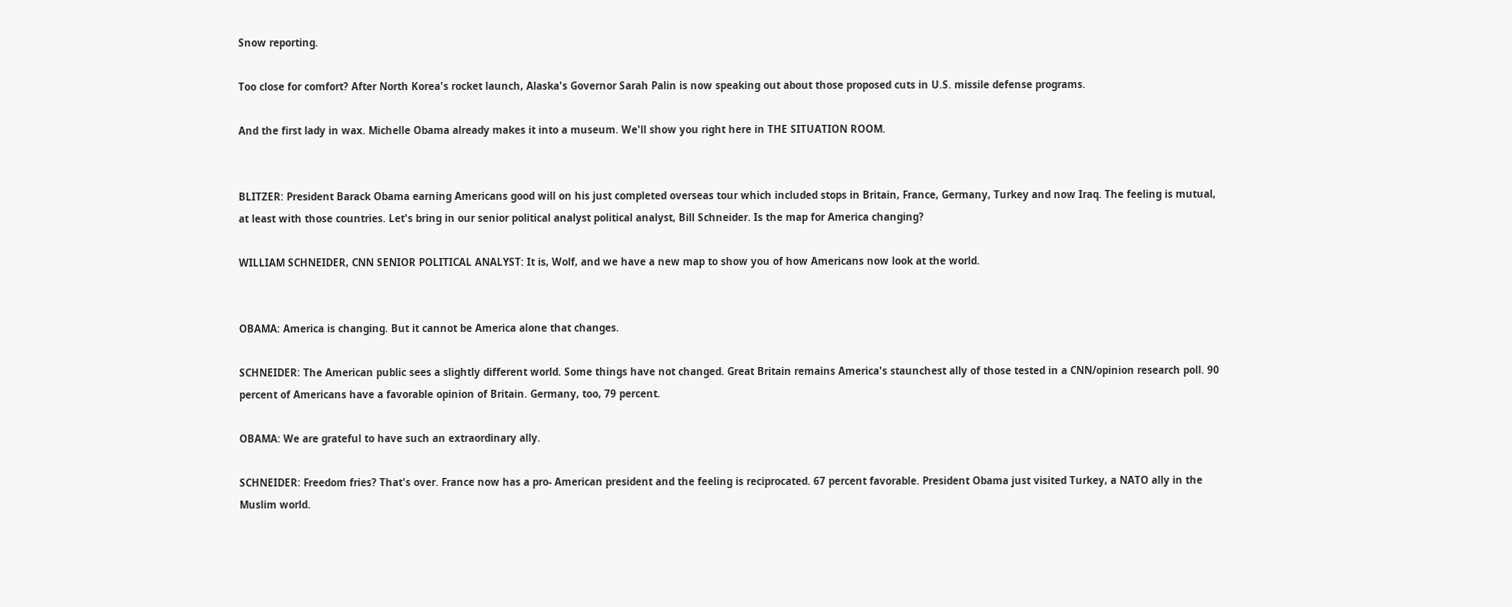Snow reporting.

Too close for comfort? After North Korea's rocket launch, Alaska's Governor Sarah Palin is now speaking out about those proposed cuts in U.S. missile defense programs.

And the first lady in wax. Michelle Obama already makes it into a museum. We'll show you right here in THE SITUATION ROOM.


BLITZER: President Barack Obama earning Americans good will on his just completed overseas tour which included stops in Britain, France, Germany, Turkey and now Iraq. The feeling is mutual, at least with those countries. Let's bring in our senior political analyst political analyst, Bill Schneider. Is the map for America changing?

WILLIAM SCHNEIDER, CNN SENIOR POLITICAL ANALYST: It is, Wolf, and we have a new map to show you of how Americans now look at the world.


OBAMA: America is changing. But it cannot be America alone that changes.

SCHNEIDER: The American public sees a slightly different world. Some things have not changed. Great Britain remains America's staunchest ally of those tested in a CNN/opinion research poll. 90 percent of Americans have a favorable opinion of Britain. Germany, too, 79 percent.

OBAMA: We are grateful to have such an extraordinary ally.

SCHNEIDER: Freedom fries? That's over. France now has a pro- American president and the feeling is reciprocated. 67 percent favorable. President Obama just visited Turkey, a NATO ally in the Muslim world.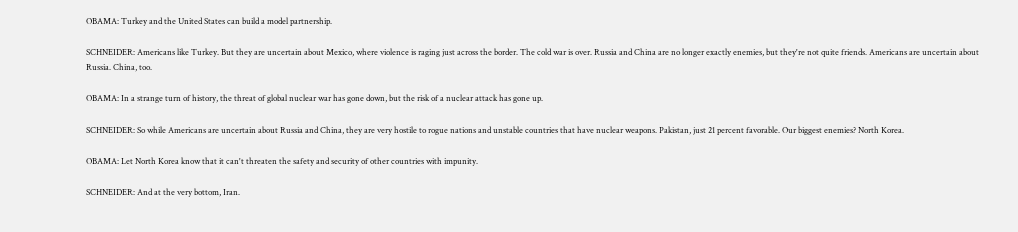OBAMA: Turkey and the United States can build a model partnership.

SCHNEIDER: Americans like Turkey. But they are uncertain about Mexico, where violence is raging just across the border. The cold war is over. Russia and China are no longer exactly enemies, but they're not quite friends. Americans are uncertain about Russia. China, too.

OBAMA: In a strange turn of history, the threat of global nuclear war has gone down, but the risk of a nuclear attack has gone up.

SCHNEIDER: So while Americans are uncertain about Russia and China, they are very hostile to rogue nations and unstable countries that have nuclear weapons. Pakistan, just 21 percent favorable. Our biggest enemies? North Korea.

OBAMA: Let North Korea know that it can't threaten the safety and security of other countries with impunity.

SCHNEIDER: And at the very bottom, Iran.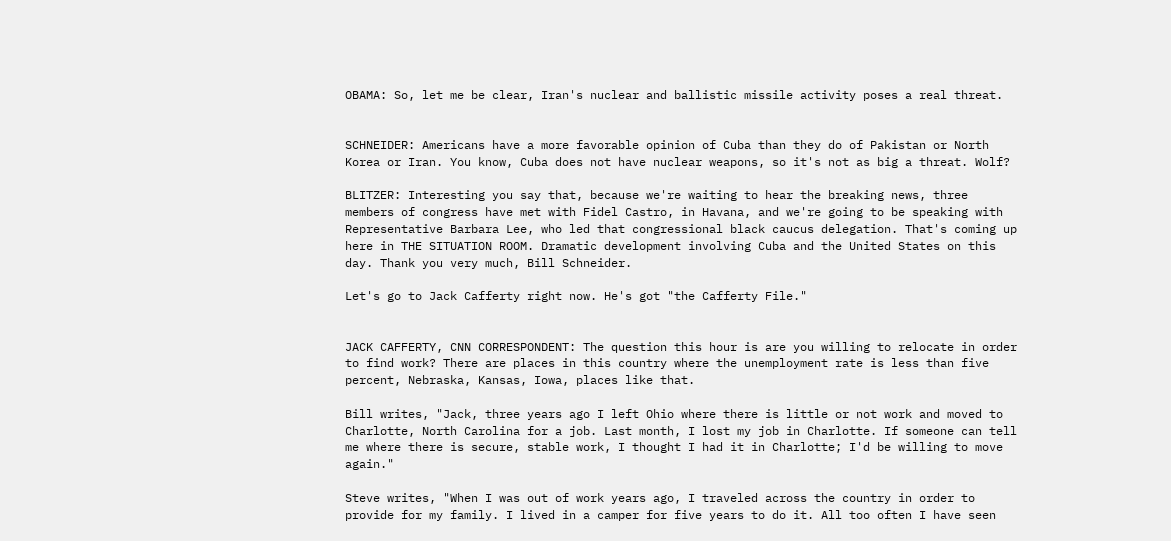OBAMA: So, let me be clear, Iran's nuclear and ballistic missile activity poses a real threat.


SCHNEIDER: Americans have a more favorable opinion of Cuba than they do of Pakistan or North Korea or Iran. You know, Cuba does not have nuclear weapons, so it's not as big a threat. Wolf?

BLITZER: Interesting you say that, because we're waiting to hear the breaking news, three members of congress have met with Fidel Castro, in Havana, and we're going to be speaking with Representative Barbara Lee, who led that congressional black caucus delegation. That's coming up here in THE SITUATION ROOM. Dramatic development involving Cuba and the United States on this day. Thank you very much, Bill Schneider.

Let's go to Jack Cafferty right now. He's got "the Cafferty File."


JACK CAFFERTY, CNN CORRESPONDENT: The question this hour is are you willing to relocate in order to find work? There are places in this country where the unemployment rate is less than five percent, Nebraska, Kansas, Iowa, places like that.

Bill writes, "Jack, three years ago I left Ohio where there is little or not work and moved to Charlotte, North Carolina for a job. Last month, I lost my job in Charlotte. If someone can tell me where there is secure, stable work, I thought I had it in Charlotte; I'd be willing to move again."

Steve writes, "When I was out of work years ago, I traveled across the country in order to provide for my family. I lived in a camper for five years to do it. All too often I have seen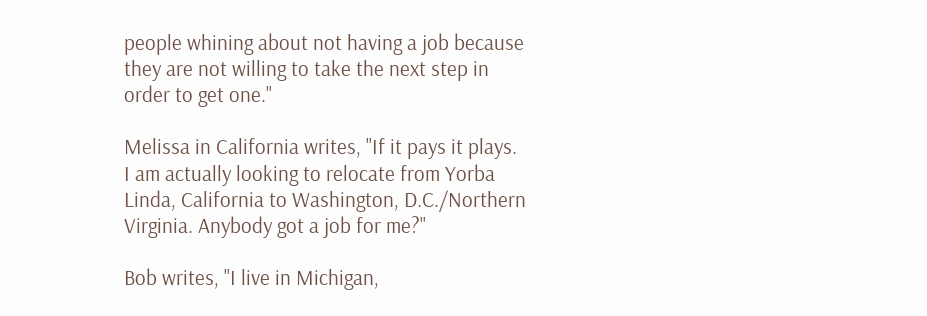people whining about not having a job because they are not willing to take the next step in order to get one."

Melissa in California writes, "If it pays it plays. I am actually looking to relocate from Yorba Linda, California to Washington, D.C./Northern Virginia. Anybody got a job for me?"

Bob writes, "I live in Michigan,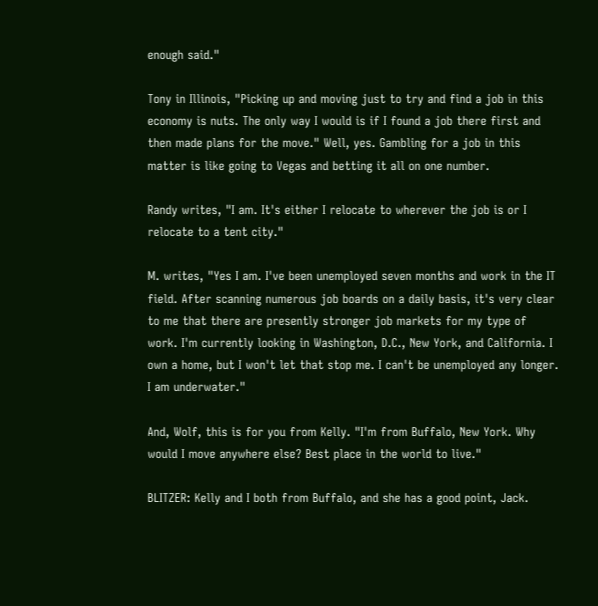enough said."

Tony in Illinois, "Picking up and moving just to try and find a job in this economy is nuts. The only way I would is if I found a job there first and then made plans for the move." Well, yes. Gambling for a job in this matter is like going to Vegas and betting it all on one number.

Randy writes, "I am. It's either I relocate to wherever the job is or I relocate to a tent city."

M. writes, "Yes I am. I've been unemployed seven months and work in the IT field. After scanning numerous job boards on a daily basis, it's very clear to me that there are presently stronger job markets for my type of work. I'm currently looking in Washington, D.C., New York, and California. I own a home, but I won't let that stop me. I can't be unemployed any longer. I am underwater."

And, Wolf, this is for you from Kelly. "I'm from Buffalo, New York. Why would I move anywhere else? Best place in the world to live."

BLITZER: Kelly and I both from Buffalo, and she has a good point, Jack.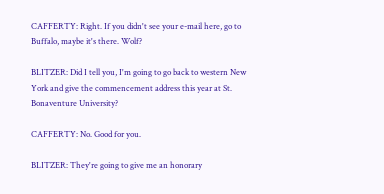CAFFERTY: Right. If you didn't see your e-mail here, go to Buffalo, maybe it's there. Wolf?

BLITZER: Did I tell you, I'm going to go back to western New York and give the commencement address this year at St. Bonaventure University?

CAFFERTY: No. Good for you.

BLITZER: They're going to give me an honorary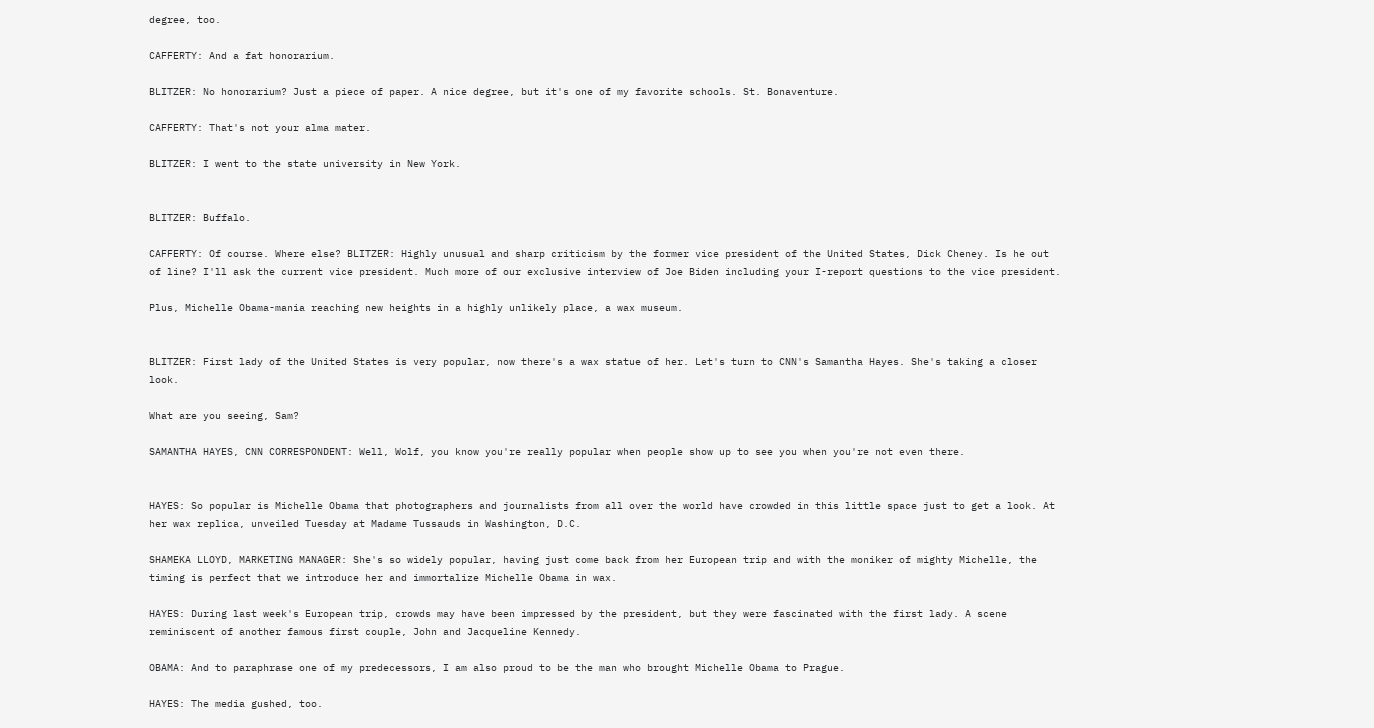degree, too.

CAFFERTY: And a fat honorarium.

BLITZER: No honorarium? Just a piece of paper. A nice degree, but it's one of my favorite schools. St. Bonaventure.

CAFFERTY: That's not your alma mater.

BLITZER: I went to the state university in New York.


BLITZER: Buffalo.

CAFFERTY: Of course. Where else? BLITZER: Highly unusual and sharp criticism by the former vice president of the United States, Dick Cheney. Is he out of line? I'll ask the current vice president. Much more of our exclusive interview of Joe Biden including your I-report questions to the vice president.

Plus, Michelle Obama-mania reaching new heights in a highly unlikely place, a wax museum.


BLITZER: First lady of the United States is very popular, now there's a wax statue of her. Let's turn to CNN's Samantha Hayes. She's taking a closer look.

What are you seeing, Sam?

SAMANTHA HAYES, CNN CORRESPONDENT: Well, Wolf, you know you're really popular when people show up to see you when you're not even there.


HAYES: So popular is Michelle Obama that photographers and journalists from all over the world have crowded in this little space just to get a look. At her wax replica, unveiled Tuesday at Madame Tussauds in Washington, D.C.

SHAMEKA LLOYD, MARKETING MANAGER: She's so widely popular, having just come back from her European trip and with the moniker of mighty Michelle, the timing is perfect that we introduce her and immortalize Michelle Obama in wax.

HAYES: During last week's European trip, crowds may have been impressed by the president, but they were fascinated with the first lady. A scene reminiscent of another famous first couple, John and Jacqueline Kennedy.

OBAMA: And to paraphrase one of my predecessors, I am also proud to be the man who brought Michelle Obama to Prague.

HAYES: The media gushed, too.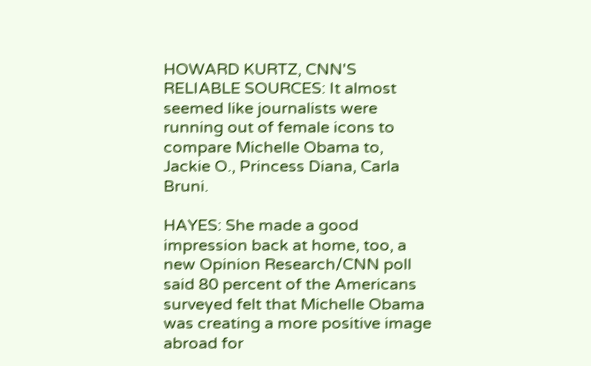HOWARD KURTZ, CNN'S RELIABLE SOURCES: It almost seemed like journalists were running out of female icons to compare Michelle Obama to, Jackie O., Princess Diana, Carla Bruni.

HAYES: She made a good impression back at home, too, a new Opinion Research/CNN poll said 80 percent of the Americans surveyed felt that Michelle Obama was creating a more positive image abroad for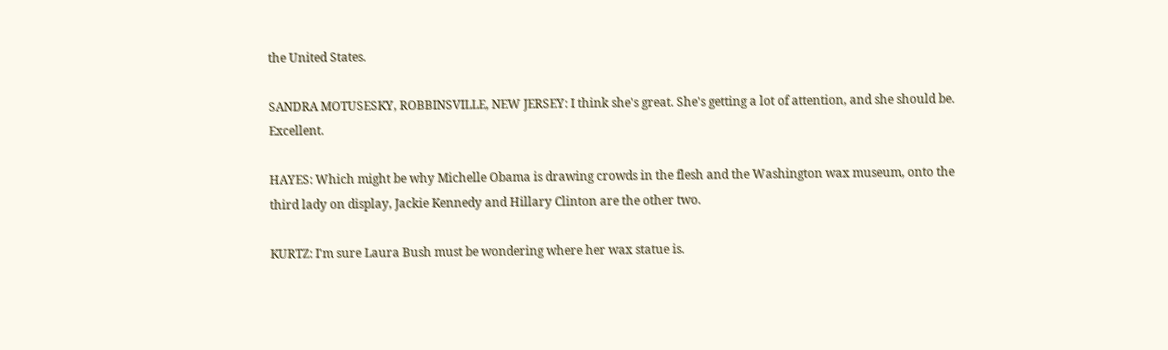the United States.

SANDRA MOTUSESKY, ROBBINSVILLE, NEW JERSEY: I think she's great. She's getting a lot of attention, and she should be. Excellent.

HAYES: Which might be why Michelle Obama is drawing crowds in the flesh and the Washington wax museum, onto the third lady on display, Jackie Kennedy and Hillary Clinton are the other two.

KURTZ: I'm sure Laura Bush must be wondering where her wax statue is.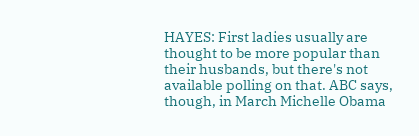HAYES: First ladies usually are thought to be more popular than their husbands, but there's not available polling on that. ABC says, though, in March Michelle Obama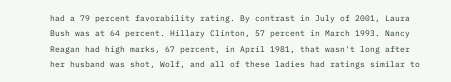had a 79 percent favorability rating. By contrast in July of 2001, Laura Bush was at 64 percent. Hillary Clinton, 57 percent in March 1993. Nancy Reagan had high marks, 67 percent, in April 1981, that wasn't long after her husband was shot, Wolf, and all of these ladies had ratings similar to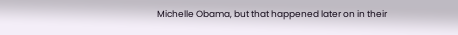Michelle Obama, but that happened later on in their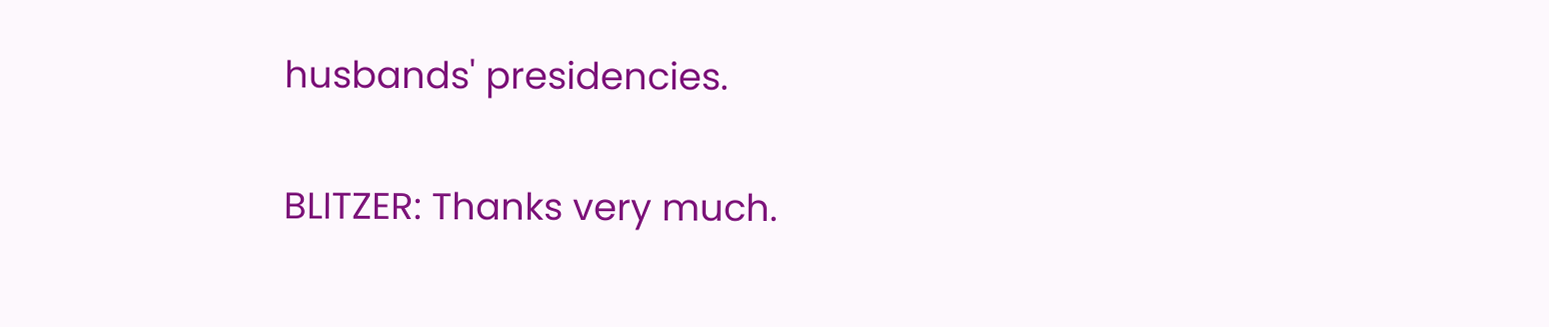husbands' presidencies.

BLITZER: Thanks very much.